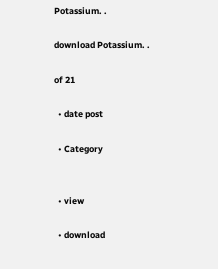Potassium. .

download Potassium. .

of 21

  • date post

  • Category


  • view

  • download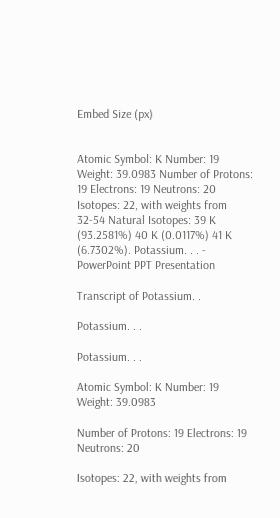Embed Size (px)


Atomic Symbol: K Number: 19 Weight: 39.0983 Number of Protons: 19 Electrons: 19 Neutrons: 20 Isotopes: 22, with weights from 32-54 Natural Isotopes: 39 K (93.2581%) 40 K (0.0117%) 41 K (6.7302%). Potassium. . . - PowerPoint PPT Presentation

Transcript of Potassium. .

Potassium. . .

Potassium. . .

Atomic Symbol: K Number: 19 Weight: 39.0983

Number of Protons: 19 Electrons: 19 Neutrons: 20

Isotopes: 22, with weights from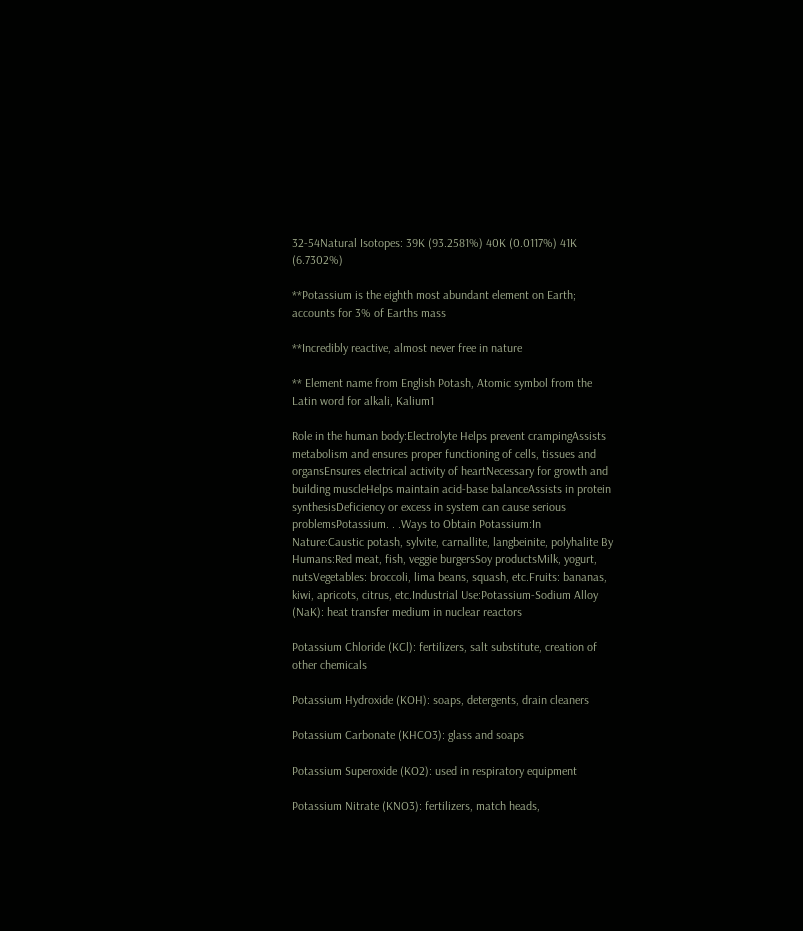32-54Natural Isotopes: 39K (93.2581%) 40K (0.0117%) 41K (6.7302%)

**Potassium is the eighth most abundant element on Earth; accounts for 3% of Earths mass

**Incredibly reactive, almost never free in nature

** Element name from English Potash, Atomic symbol from the Latin word for alkali, Kalium1

Role in the human body:Electrolyte Helps prevent crampingAssists metabolism and ensures proper functioning of cells, tissues and organsEnsures electrical activity of heartNecessary for growth and building muscleHelps maintain acid-base balanceAssists in protein synthesisDeficiency or excess in system can cause serious problemsPotassium. . .Ways to Obtain Potassium:In Nature:Caustic potash, sylvite, carnallite, langbeinite, polyhalite By Humans:Red meat, fish, veggie burgersSoy productsMilk, yogurt, nutsVegetables: broccoli, lima beans, squash, etc.Fruits: bananas, kiwi, apricots, citrus, etc.Industrial Use:Potassium-Sodium Alloy (NaK): heat transfer medium in nuclear reactors

Potassium Chloride (KCl): fertilizers, salt substitute, creation of other chemicals

Potassium Hydroxide (KOH): soaps, detergents, drain cleaners

Potassium Carbonate (KHCO3): glass and soaps

Potassium Superoxide (KO2): used in respiratory equipment

Potassium Nitrate (KNO3): fertilizers, match heads,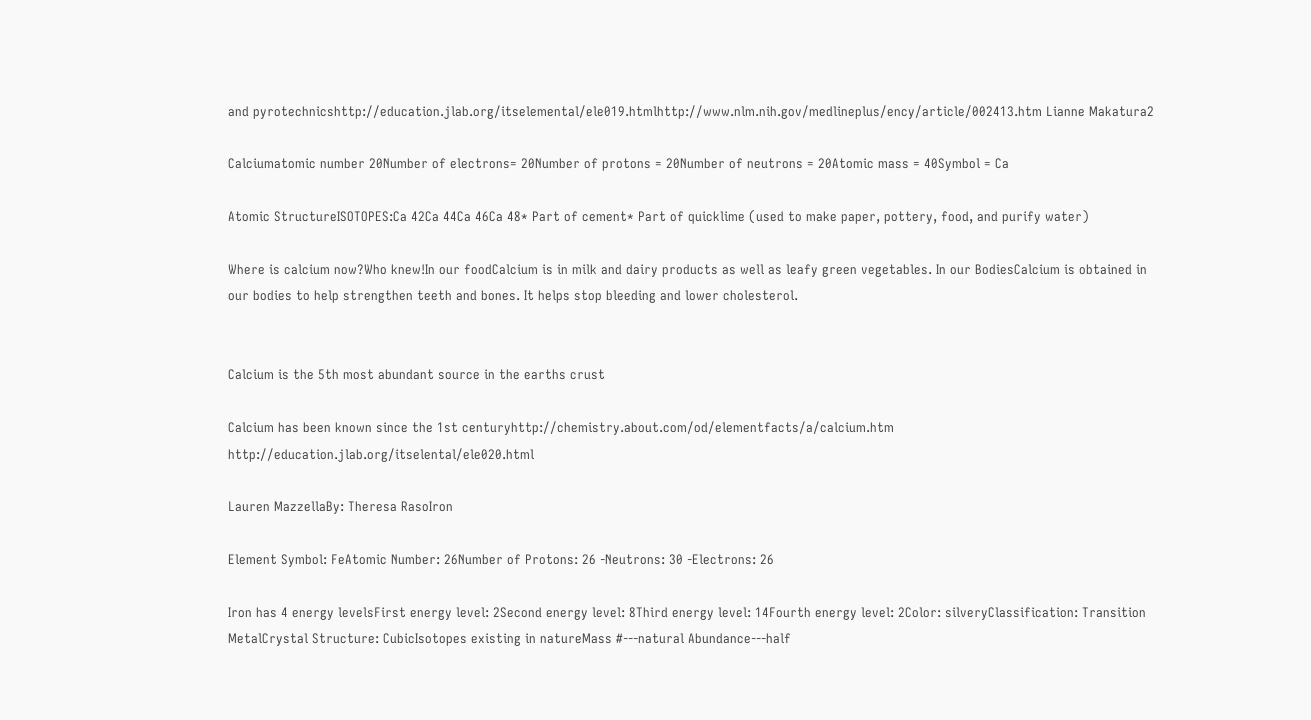and pyrotechnicshttp://education.jlab.org/itselemental/ele019.htmlhttp://www.nlm.nih.gov/medlineplus/ency/article/002413.htm Lianne Makatura2

Calciumatomic number 20Number of electrons= 20Number of protons = 20Number of neutrons = 20Atomic mass = 40Symbol = Ca

Atomic StructureISOTOPES:Ca 42Ca 44Ca 46Ca 48* Part of cement* Part of quicklime (used to make paper, pottery, food, and purify water)

Where is calcium now?Who knew!In our foodCalcium is in milk and dairy products as well as leafy green vegetables. In our BodiesCalcium is obtained in our bodies to help strengthen teeth and bones. It helps stop bleeding and lower cholesterol.


Calcium is the 5th most abundant source in the earths crust

Calcium has been known since the 1st centuryhttp://chemistry.about.com/od/elementfacts/a/calcium.htm http://education.jlab.org/itselental/ele020.html

Lauren MazzellaBy: Theresa RasoIron

Element Symbol: FeAtomic Number: 26Number of Protons: 26 -Neutrons: 30 -Electrons: 26

Iron has 4 energy levelsFirst energy level: 2Second energy level: 8Third energy level: 14Fourth energy level: 2Color: silveryClassification: Transition MetalCrystal Structure: CubicIsotopes existing in natureMass #---natural Abundance---half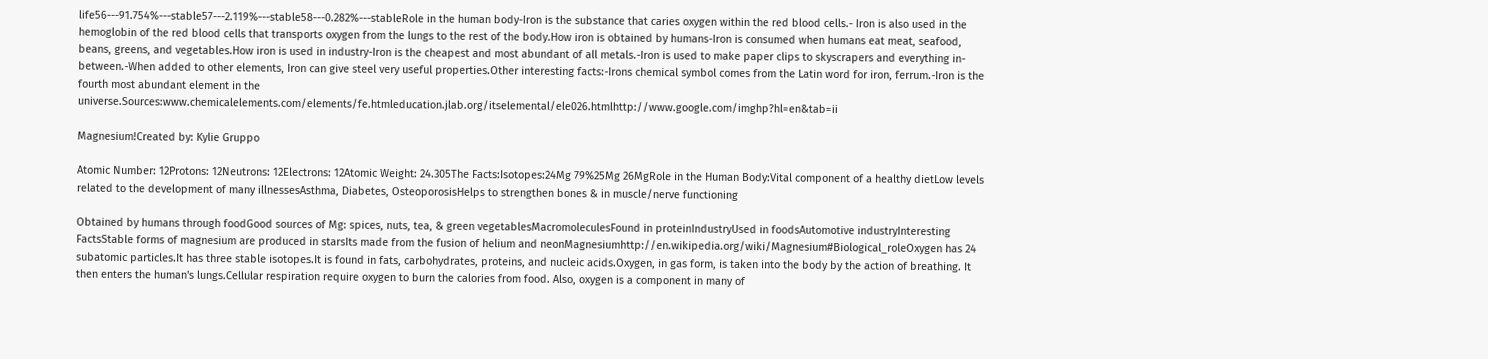life56---91.754%---stable57---2.119%---stable58---0.282%---stableRole in the human body-Iron is the substance that caries oxygen within the red blood cells.- Iron is also used in the hemoglobin of the red blood cells that transports oxygen from the lungs to the rest of the body.How iron is obtained by humans-Iron is consumed when humans eat meat, seafood, beans, greens, and vegetables.How iron is used in industry-Iron is the cheapest and most abundant of all metals.-Iron is used to make paper clips to skyscrapers and everything in-between.-When added to other elements, Iron can give steel very useful properties.Other interesting facts:-Irons chemical symbol comes from the Latin word for iron, ferrum.-Iron is the fourth most abundant element in the universe.Sources:www.chemicalelements.com/elements/fe.htmleducation.jlab.org/itselemental/ele026.htmlhttp://www.google.com/imghp?hl=en&tab=ii

Magnesium!Created by: Kylie Gruppo

Atomic Number: 12Protons: 12Neutrons: 12Electrons: 12Atomic Weight: 24.305The Facts:Isotopes:24Mg 79%25Mg 26MgRole in the Human Body:Vital component of a healthy dietLow levels related to the development of many illnessesAsthma, Diabetes, OsteoporosisHelps to strengthen bones & in muscle/nerve functioning

Obtained by humans through foodGood sources of Mg: spices, nuts, tea, & green vegetablesMacromoleculesFound in proteinIndustryUsed in foodsAutomotive industryInteresting FactsStable forms of magnesium are produced in starsIts made from the fusion of helium and neonMagnesiumhttp://en.wikipedia.org/wiki/Magnesium#Biological_roleOxygen has 24 subatomic particles.It has three stable isotopes.It is found in fats, carbohydrates, proteins, and nucleic acids.Oxygen, in gas form, is taken into the body by the action of breathing. It then enters the human's lungs.Cellular respiration require oxygen to burn the calories from food. Also, oxygen is a component in many of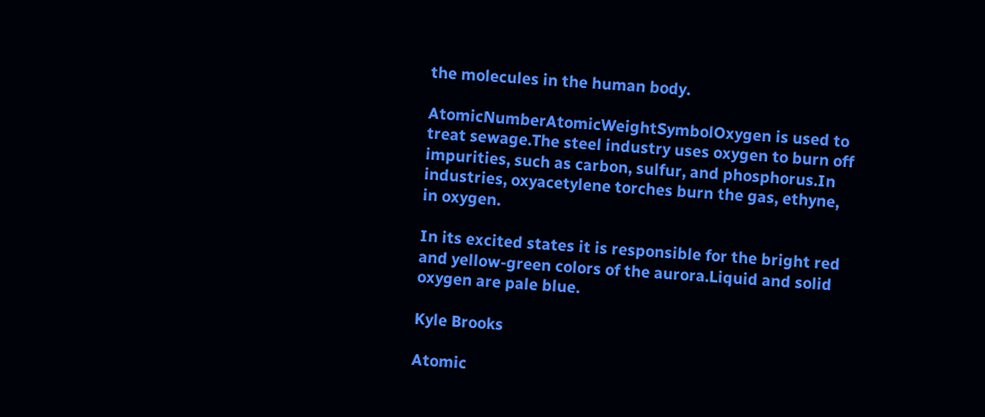the molecules in the human body.

AtomicNumberAtomicWeightSymbolOxygen is used to treat sewage.The steel industry uses oxygen to burn off impurities, such as carbon, sulfur, and phosphorus.In industries, oxyacetylene torches burn the gas, ethyne, in oxygen.

In its excited states it is responsible for the bright red and yellow-green colors of the aurora.Liquid and solid oxygen are pale blue.

Kyle Brooks

Atomic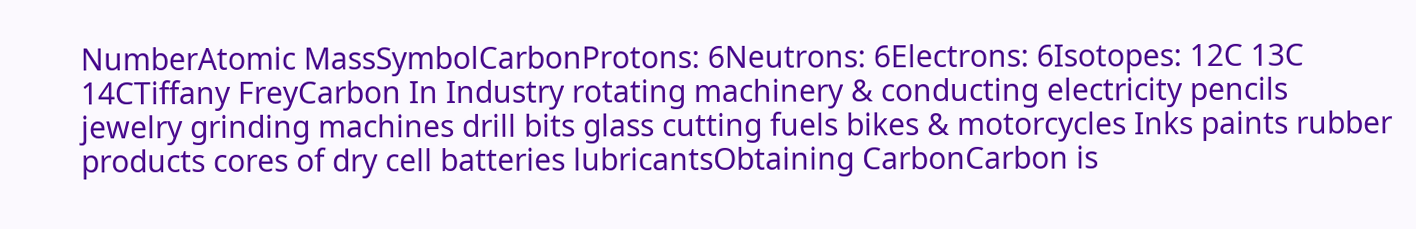NumberAtomic MassSymbolCarbonProtons: 6Neutrons: 6Electrons: 6Isotopes: 12C 13C 14CTiffany FreyCarbon In Industry rotating machinery & conducting electricity pencils jewelry grinding machines drill bits glass cutting fuels bikes & motorcycles Inks paints rubber products cores of dry cell batteries lubricantsObtaining CarbonCarbon is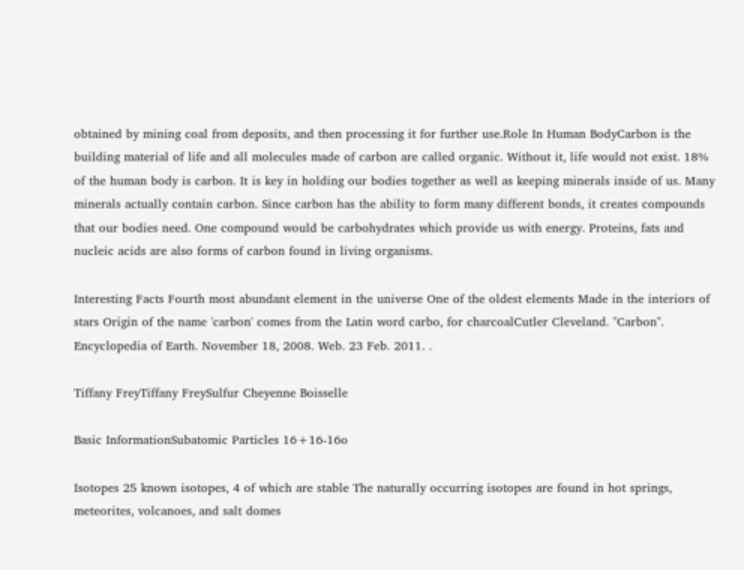obtained by mining coal from deposits, and then processing it for further use.Role In Human BodyCarbon is the building material of life and all molecules made of carbon are called organic. Without it, life would not exist. 18% of the human body is carbon. It is key in holding our bodies together as well as keeping minerals inside of us. Many minerals actually contain carbon. Since carbon has the ability to form many different bonds, it creates compounds that our bodies need. One compound would be carbohydrates which provide us with energy. Proteins, fats and nucleic acids are also forms of carbon found in living organisms.

Interesting Facts Fourth most abundant element in the universe One of the oldest elements Made in the interiors of stars Origin of the name 'carbon' comes from the Latin word carbo, for charcoalCutler Cleveland. "Carbon". Encyclopedia of Earth. November 18, 2008. Web. 23 Feb. 2011. .

Tiffany FreyTiffany FreySulfur Cheyenne Boisselle

Basic InformationSubatomic Particles 16+16-16o

Isotopes 25 known isotopes, 4 of which are stable The naturally occurring isotopes are found in hot springs, meteorites, volcanoes, and salt domes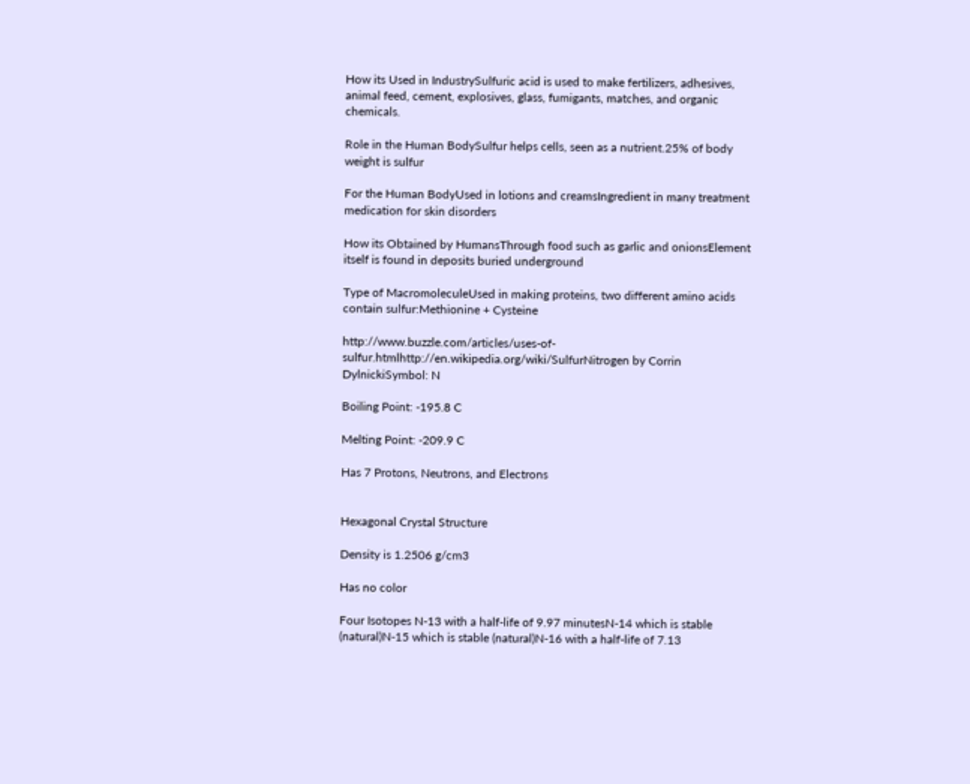How its Used in IndustrySulfuric acid is used to make fertilizers, adhesives, animal feed, cement, explosives, glass, fumigants, matches, and organic chemicals.

Role in the Human BodySulfur helps cells, seen as a nutrient.25% of body weight is sulfur

For the Human BodyUsed in lotions and creamsIngredient in many treatment medication for skin disorders

How its Obtained by HumansThrough food such as garlic and onionsElement itself is found in deposits buried underground

Type of MacromoleculeUsed in making proteins, two different amino acids contain sulfur:Methionine + Cysteine

http://www.buzzle.com/articles/uses-of-sulfur.htmlhttp://en.wikipedia.org/wiki/SulfurNitrogen by Corrin DylnickiSymbol: N

Boiling Point: -195.8 C

Melting Point: -209.9 C

Has 7 Protons, Neutrons, and Electrons


Hexagonal Crystal Structure

Density is 1.2506 g/cm3

Has no color

Four Isotopes N-13 with a half-life of 9.97 minutesN-14 which is stable (natural)N-15 which is stable (natural)N-16 with a half-life of 7.13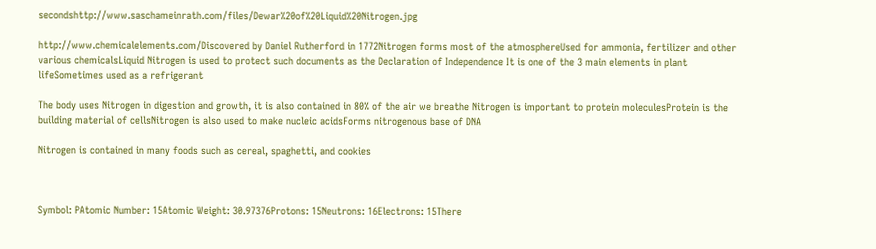secondshttp://www.saschameinrath.com/files/Dewar%20of%20Liquid%20Nitrogen.jpg

http://www.chemicalelements.com/Discovered by Daniel Rutherford in 1772Nitrogen forms most of the atmosphereUsed for ammonia, fertilizer and other various chemicalsLiquid Nitrogen is used to protect such documents as the Declaration of Independence It is one of the 3 main elements in plant lifeSometimes used as a refrigerant

The body uses Nitrogen in digestion and growth, it is also contained in 80% of the air we breathe Nitrogen is important to protein moleculesProtein is the building material of cellsNitrogen is also used to make nucleic acidsForms nitrogenous base of DNA

Nitrogen is contained in many foods such as cereal, spaghetti, and cookies



Symbol: PAtomic Number: 15Atomic Weight: 30.97376Protons: 15Neutrons: 16Electrons: 15There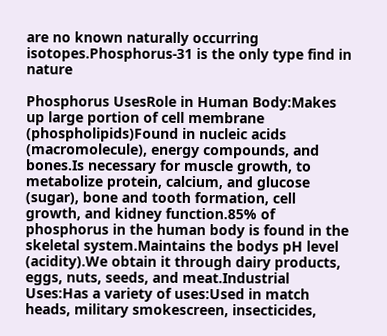are no known naturally occurring isotopes.Phosphorus-31 is the only type find in nature

Phosphorus UsesRole in Human Body:Makes up large portion of cell membrane (phospholipids)Found in nucleic acids (macromolecule), energy compounds, and bones.Is necessary for muscle growth, to metabolize protein, calcium, and glucose (sugar), bone and tooth formation, cell growth, and kidney function.85% of phosphorus in the human body is found in the skeletal system.Maintains the bodys pH level (acidity).We obtain it through dairy products, eggs, nuts, seeds, and meat.Industrial Uses:Has a variety of uses:Used in match heads, military smokescreen, insecticides,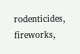rodenticides, fireworks,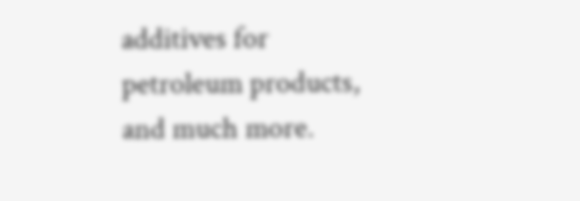additives for petroleum products, and much more.